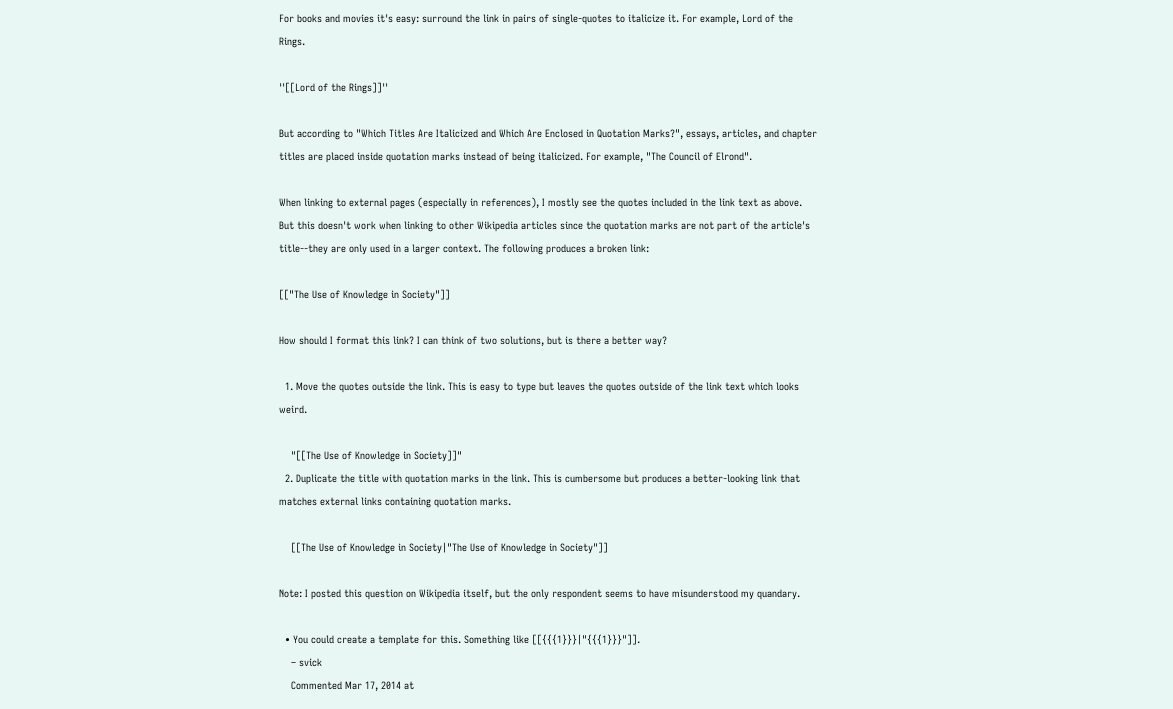For books and movies it's easy: surround the link in pairs of single-quotes to italicize it. For example, Lord of the Rings.

''[[Lord of the Rings]]''

But according to "Which Titles Are Italicized and Which Are Enclosed in Quotation Marks?", essays, articles, and chapter titles are placed inside quotation marks instead of being italicized. For example, "The Council of Elrond".

When linking to external pages (especially in references), I mostly see the quotes included in the link text as above. But this doesn't work when linking to other Wikipedia articles since the quotation marks are not part of the article's title--they are only used in a larger context. The following produces a broken link:

[["The Use of Knowledge in Society"]]

How should I format this link? I can think of two solutions, but is there a better way?

  1. Move the quotes outside the link. This is easy to type but leaves the quotes outside of the link text which looks weird.

    "[[The Use of Knowledge in Society]]"
  2. Duplicate the title with quotation marks in the link. This is cumbersome but produces a better-looking link that matches external links containing quotation marks.

    [[The Use of Knowledge in Society|"The Use of Knowledge in Society"]]

Note: I posted this question on Wikipedia itself, but the only respondent seems to have misunderstood my quandary.

  • You could create a template for this. Something like [[{{{1}}}|"{{{1}}}"]].
    – svick
    Commented Mar 17, 2014 at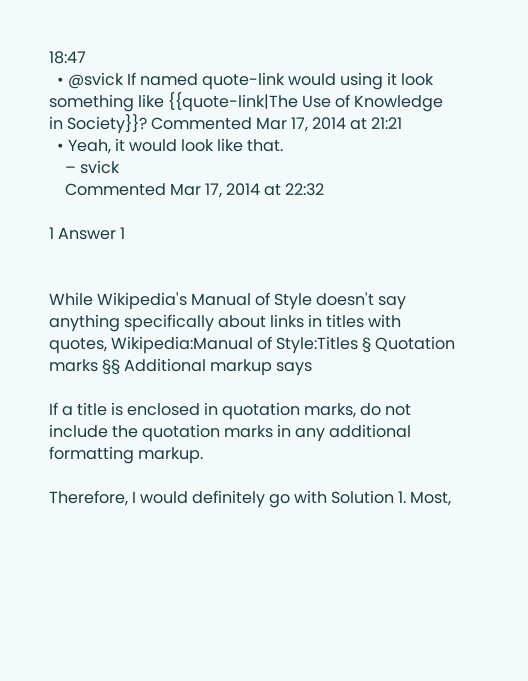18:47
  • @svick If named quote-link would using it look something like {{quote-link|The Use of Knowledge in Society}}? Commented Mar 17, 2014 at 21:21
  • Yeah, it would look like that.
    – svick
    Commented Mar 17, 2014 at 22:32

1 Answer 1


While Wikipedia's Manual of Style doesn't say anything specifically about links in titles with quotes, Wikipedia:Manual of Style:Titles § Quotation marks §§ Additional markup says

If a title is enclosed in quotation marks, do not include the quotation marks in any additional formatting markup.

Therefore, I would definitely go with Solution 1. Most,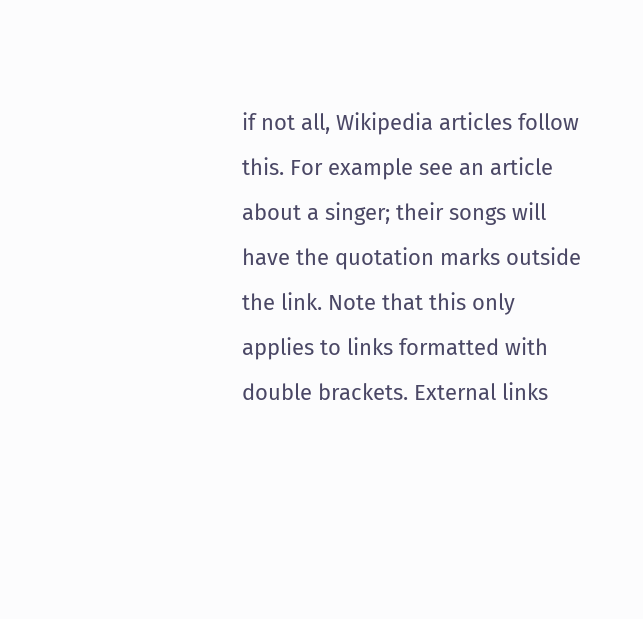if not all, Wikipedia articles follow this. For example see an article about a singer; their songs will have the quotation marks outside the link. Note that this only applies to links formatted with double brackets. External links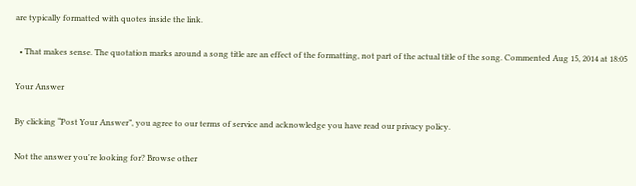are typically formatted with quotes inside the link.

  • That makes sense. The quotation marks around a song title are an effect of the formatting, not part of the actual title of the song. Commented Aug 15, 2014 at 18:05

Your Answer

By clicking “Post Your Answer”, you agree to our terms of service and acknowledge you have read our privacy policy.

Not the answer you're looking for? Browse other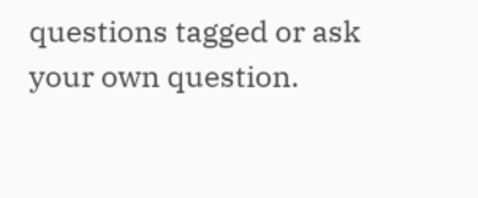questions tagged or ask your own question.